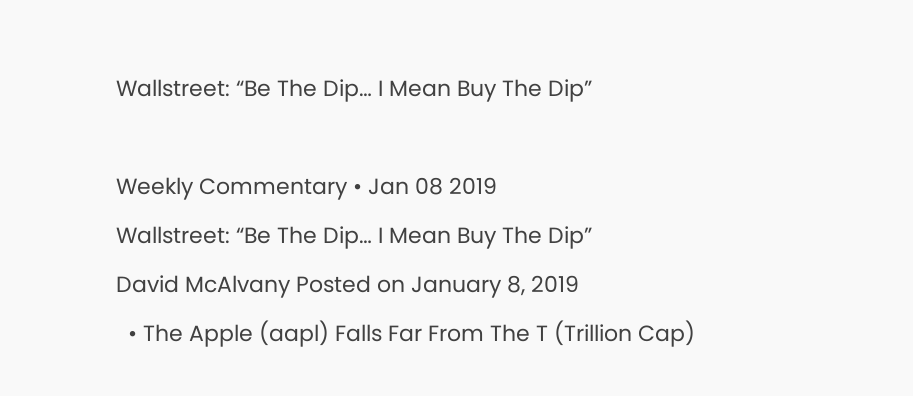Wallstreet: “Be The Dip… I Mean Buy The Dip”

Weekly Commentary • Jan 08 2019
Wallstreet: “Be The Dip… I Mean Buy The Dip”
David McAlvany Posted on January 8, 2019
  • The Apple (aapl) Falls Far From The T (Trillion Cap)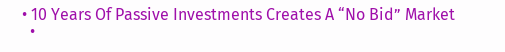• 10 Years Of Passive Investments Creates A “No Bid” Market
  •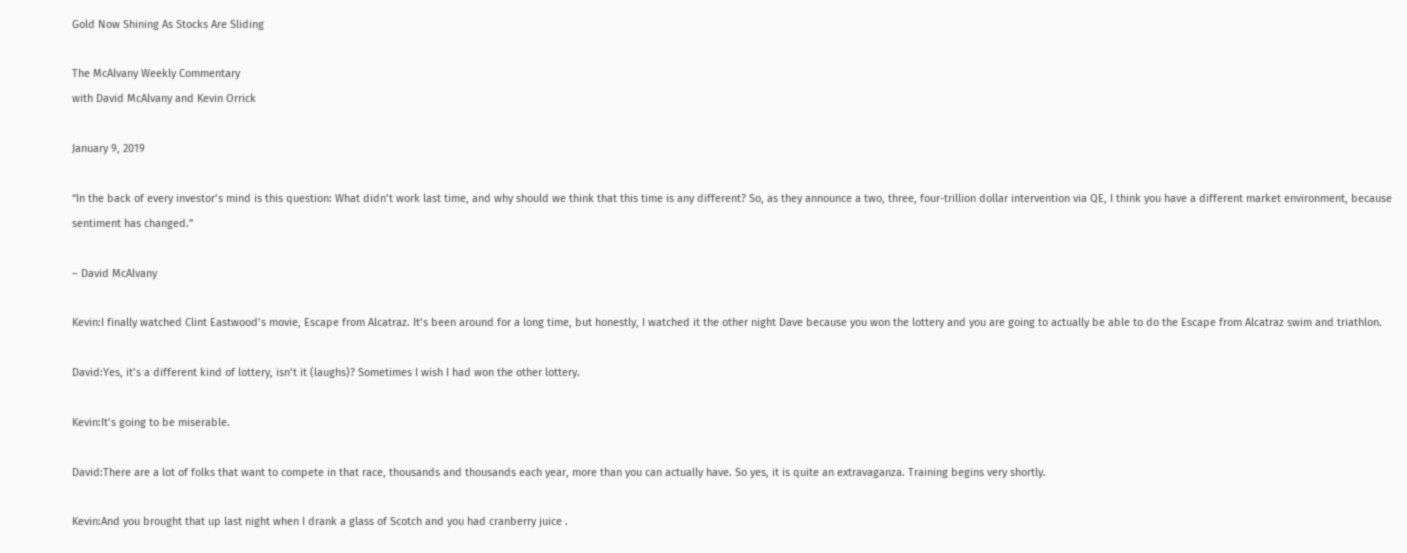Gold Now Shining As Stocks Are Sliding

The McAlvany Weekly Commentary
with David McAlvany and Kevin Orrick

January 9, 2019

“In the back of every investor’s mind is this question: What didn’t work last time, and why should we think that this time is any different? So, as they announce a two, three, four-trillion dollar intervention via QE, I think you have a different market environment, because sentiment has changed.”

– David McAlvany

Kevin:I finally watched Clint Eastwood’s movie, Escape from Alcatraz. It’s been around for a long time, but honestly, I watched it the other night Dave because you won the lottery and you are going to actually be able to do the Escape from Alcatraz swim and triathlon.

David:Yes, it’s a different kind of lottery, isn’t it (laughs)? Sometimes I wish I had won the other lottery.

Kevin:It’s going to be miserable.

David:There are a lot of folks that want to compete in that race, thousands and thousands each year, more than you can actually have. So yes, it is quite an extravaganza. Training begins very shortly.

Kevin:And you brought that up last night when I drank a glass of Scotch and you had cranberry juice .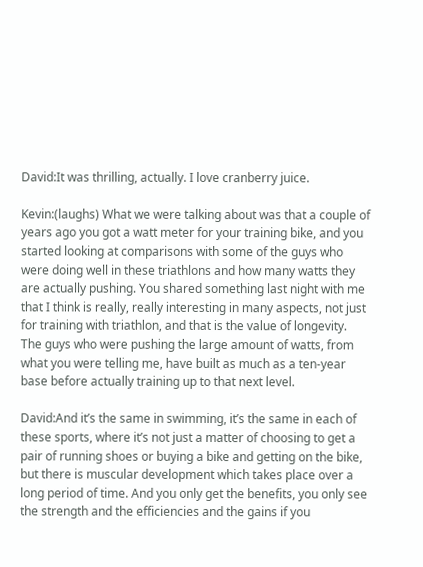David:It was thrilling, actually. I love cranberry juice.

Kevin:(laughs) What we were talking about was that a couple of years ago you got a watt meter for your training bike, and you started looking at comparisons with some of the guys who were doing well in these triathlons and how many watts they are actually pushing. You shared something last night with me that I think is really, really interesting in many aspects, not just for training with triathlon, and that is the value of longevity. The guys who were pushing the large amount of watts, from what you were telling me, have built as much as a ten-year base before actually training up to that next level.

David:And it’s the same in swimming, it’s the same in each of these sports, where it’s not just a matter of choosing to get a pair of running shoes or buying a bike and getting on the bike, but there is muscular development which takes place over a long period of time. And you only get the benefits, you only see the strength and the efficiencies and the gains if you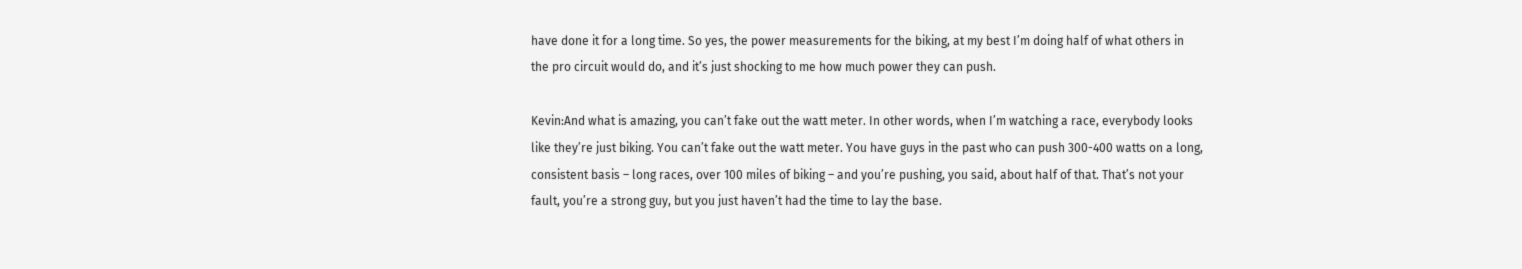have done it for a long time. So yes, the power measurements for the biking, at my best I’m doing half of what others in the pro circuit would do, and it’s just shocking to me how much power they can push.

Kevin:And what is amazing, you can’t fake out the watt meter. In other words, when I’m watching a race, everybody looks like they’re just biking. You can’t fake out the watt meter. You have guys in the past who can push 300-400 watts on a long, consistent basis – long races, over 100 miles of biking – and you’re pushing, you said, about half of that. That’s not your fault, you’re a strong guy, but you just haven’t had the time to lay the base.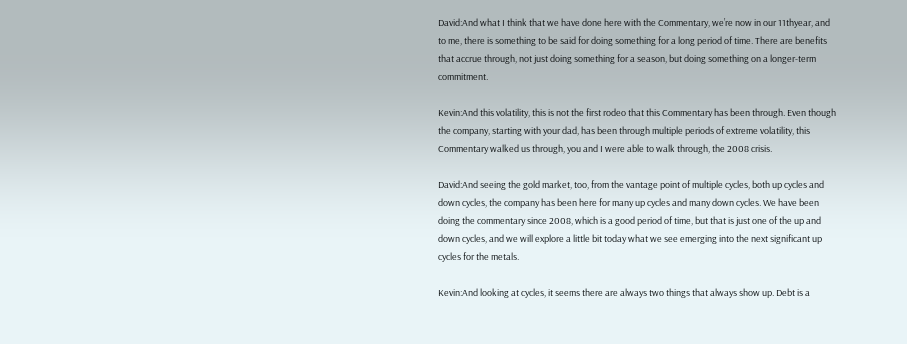David:And what I think that we have done here with the Commentary, we’re now in our 11thyear, and to me, there is something to be said for doing something for a long period of time. There are benefits that accrue through, not just doing something for a season, but doing something on a longer-term commitment.

Kevin:And this volatility, this is not the first rodeo that this Commentary has been through. Even though the company, starting with your dad, has been through multiple periods of extreme volatility, this Commentary walked us through, you and I were able to walk through, the 2008 crisis.

David:And seeing the gold market, too, from the vantage point of multiple cycles, both up cycles and down cycles, the company has been here for many up cycles and many down cycles. We have been doing the commentary since 2008, which is a good period of time, but that is just one of the up and down cycles, and we will explore a little bit today what we see emerging into the next significant up cycles for the metals.

Kevin:And looking at cycles, it seems there are always two things that always show up. Debt is a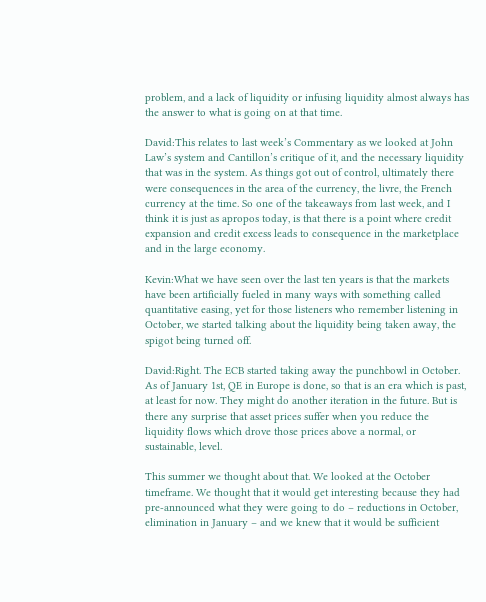problem, and a lack of liquidity or infusing liquidity almost always has the answer to what is going on at that time.

David:This relates to last week’s Commentary as we looked at John Law’s system and Cantillon’s critique of it, and the necessary liquidity that was in the system. As things got out of control, ultimately there were consequences in the area of the currency, the livre, the French currency at the time. So one of the takeaways from last week, and I think it is just as apropos today, is that there is a point where credit expansion and credit excess leads to consequence in the marketplace and in the large economy.

Kevin:What we have seen over the last ten years is that the markets have been artificially fueled in many ways with something called quantitative easing, yet for those listeners who remember listening in October, we started talking about the liquidity being taken away, the spigot being turned off.

David:Right. The ECB started taking away the punchbowl in October. As of January 1st, QE in Europe is done, so that is an era which is past, at least for now. They might do another iteration in the future. But is there any surprise that asset prices suffer when you reduce the liquidity flows which drove those prices above a normal, or sustainable, level.

This summer we thought about that. We looked at the October timeframe. We thought that it would get interesting because they had pre-announced what they were going to do – reductions in October, elimination in January – and we knew that it would be sufficient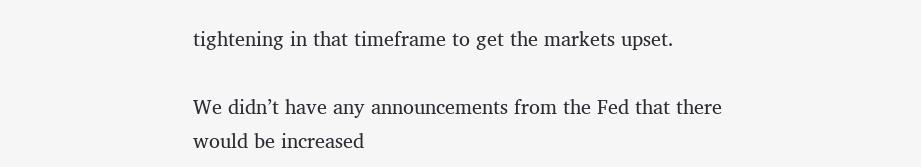tightening in that timeframe to get the markets upset.

We didn’t have any announcements from the Fed that there would be increased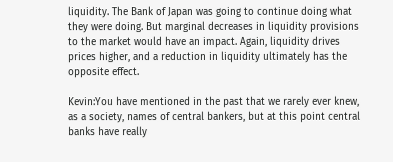liquidity. The Bank of Japan was going to continue doing what they were doing. But marginal decreases in liquidity provisions to the market would have an impact. Again, liquidity drives prices higher, and a reduction in liquidity ultimately has the opposite effect.

Kevin:You have mentioned in the past that we rarely ever knew, as a society, names of central bankers, but at this point central banks have really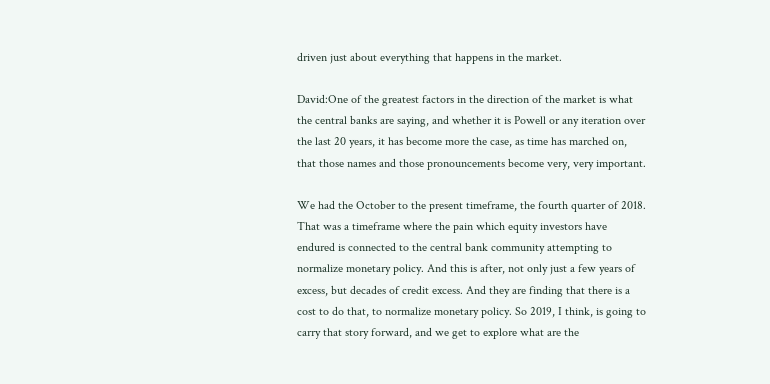driven just about everything that happens in the market.

David:One of the greatest factors in the direction of the market is what the central banks are saying, and whether it is Powell or any iteration over the last 20 years, it has become more the case, as time has marched on, that those names and those pronouncements become very, very important.

We had the October to the present timeframe, the fourth quarter of 2018. That was a timeframe where the pain which equity investors have endured is connected to the central bank community attempting to normalize monetary policy. And this is after, not only just a few years of excess, but decades of credit excess. And they are finding that there is a cost to do that, to normalize monetary policy. So 2019, I think, is going to carry that story forward, and we get to explore what are the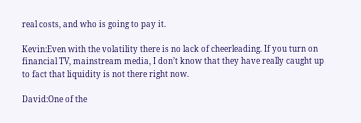real costs, and who is going to pay it.

Kevin:Even with the volatility there is no lack of cheerleading. If you turn on financial TV, mainstream media, I don’t know that they have really caught up to fact that liquidity is not there right now.

David:One of the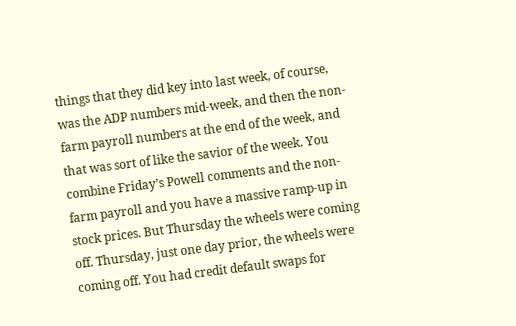things that they did key into last week, of course, was the ADP numbers mid-week, and then the non-farm payroll numbers at the end of the week, and that was sort of like the savior of the week. You combine Friday’s Powell comments and the non-farm payroll and you have a massive ramp-up in stock prices. But Thursday the wheels were coming off. Thursday, just one day prior, the wheels were coming off. You had credit default swaps for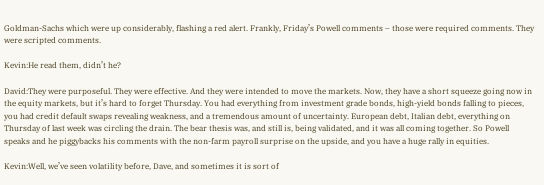Goldman-Sachs which were up considerably, flashing a red alert. Frankly, Friday’s Powell comments – those were required comments. They were scripted comments.

Kevin:He read them, didn’t he?

David:They were purposeful. They were effective. And they were intended to move the markets. Now, they have a short squeeze going now in the equity markets, but it’s hard to forget Thursday. You had everything from investment grade bonds, high-yield bonds falling to pieces, you had credit default swaps revealing weakness, and a tremendous amount of uncertainty. European debt, Italian debt, everything on Thursday of last week was circling the drain. The bear thesis was, and still is, being validated, and it was all coming together. So Powell speaks and he piggybacks his comments with the non-farm payroll surprise on the upside, and you have a huge rally in equities.

Kevin:Well, we’ve seen volatility before, Dave, and sometimes it is sort of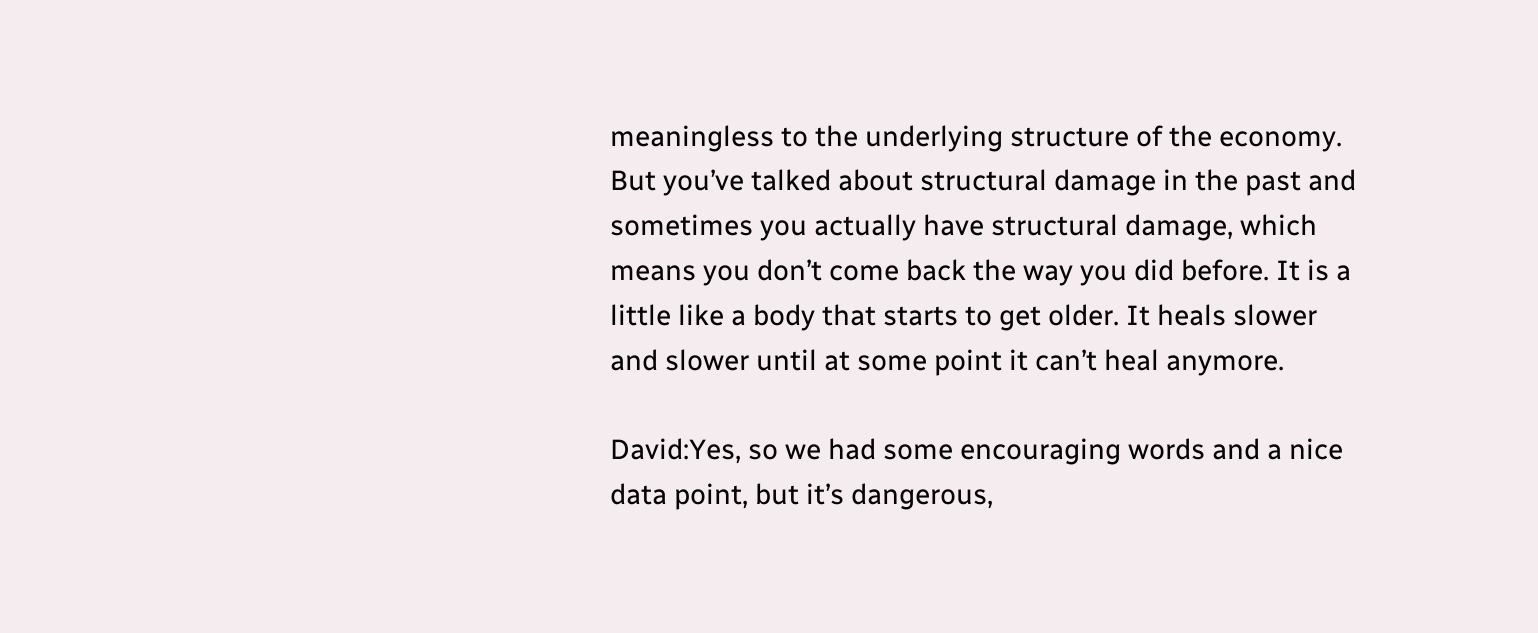meaningless to the underlying structure of the economy. But you’ve talked about structural damage in the past and sometimes you actually have structural damage, which means you don’t come back the way you did before. It is a little like a body that starts to get older. It heals slower and slower until at some point it can’t heal anymore.

David:Yes, so we had some encouraging words and a nice data point, but it’s dangerous,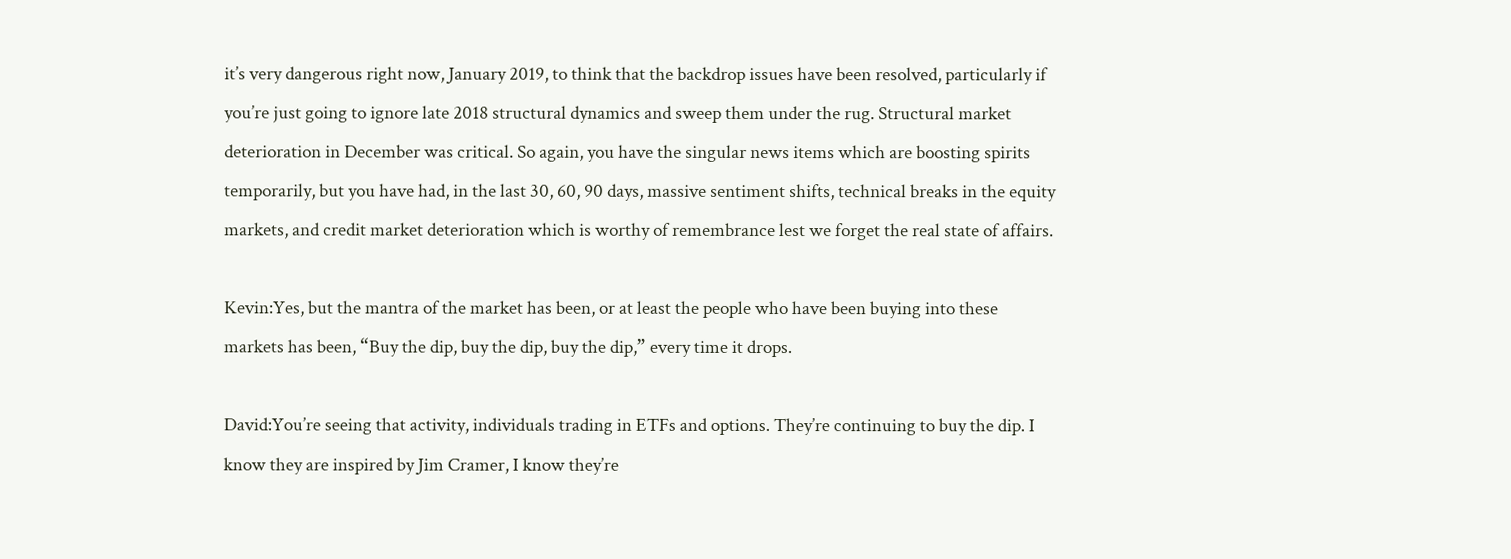it’s very dangerous right now, January 2019, to think that the backdrop issues have been resolved, particularly if you’re just going to ignore late 2018 structural dynamics and sweep them under the rug. Structural market deterioration in December was critical. So again, you have the singular news items which are boosting spirits temporarily, but you have had, in the last 30, 60, 90 days, massive sentiment shifts, technical breaks in the equity markets, and credit market deterioration which is worthy of remembrance lest we forget the real state of affairs.

Kevin:Yes, but the mantra of the market has been, or at least the people who have been buying into these markets has been, “Buy the dip, buy the dip, buy the dip,” every time it drops.

David:You’re seeing that activity, individuals trading in ETFs and options. They’re continuing to buy the dip. I know they are inspired by Jim Cramer, I know they’re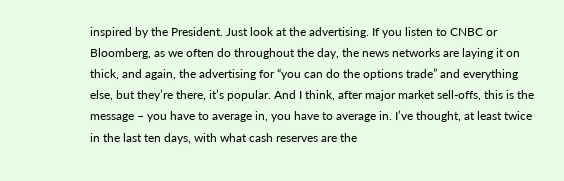inspired by the President. Just look at the advertising. If you listen to CNBC or Bloomberg, as we often do throughout the day, the news networks are laying it on thick, and again, the advertising for “you can do the options trade” and everything else, but they’re there, it’s popular. And I think, after major market sell-offs, this is the message – you have to average in, you have to average in. I’ve thought, at least twice in the last ten days, with what cash reserves are the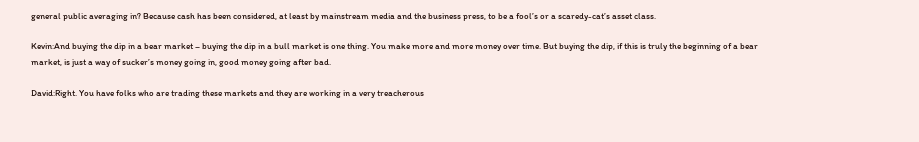general public averaging in? Because cash has been considered, at least by mainstream media and the business press, to be a fool’s or a scaredy-cat’s asset class.

Kevin:And buying the dip in a bear market – buying the dip in a bull market is one thing. You make more and more money over time. But buying the dip, if this is truly the beginning of a bear market, is just a way of sucker’s money going in, good money going after bad.

David:Right. You have folks who are trading these markets and they are working in a very treacherous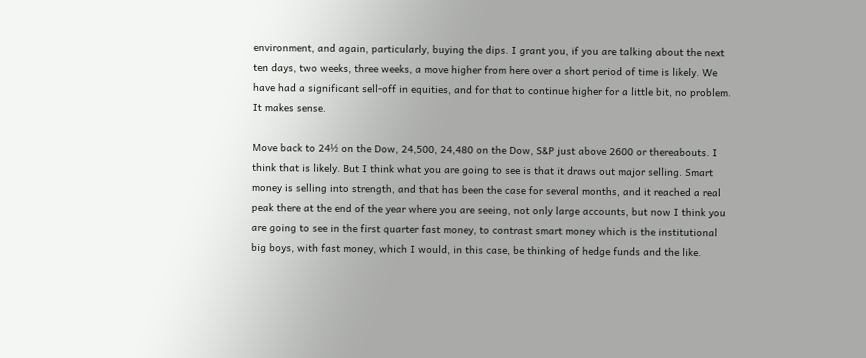environment, and again, particularly, buying the dips. I grant you, if you are talking about the next ten days, two weeks, three weeks, a move higher from here over a short period of time is likely. We have had a significant sell-off in equities, and for that to continue higher for a little bit, no problem. It makes sense.

Move back to 24½ on the Dow, 24,500, 24,480 on the Dow, S&P just above 2600 or thereabouts. I think that is likely. But I think what you are going to see is that it draws out major selling. Smart money is selling into strength, and that has been the case for several months, and it reached a real peak there at the end of the year where you are seeing, not only large accounts, but now I think you are going to see in the first quarter fast money, to contrast smart money which is the institutional big boys, with fast money, which I would, in this case, be thinking of hedge funds and the like.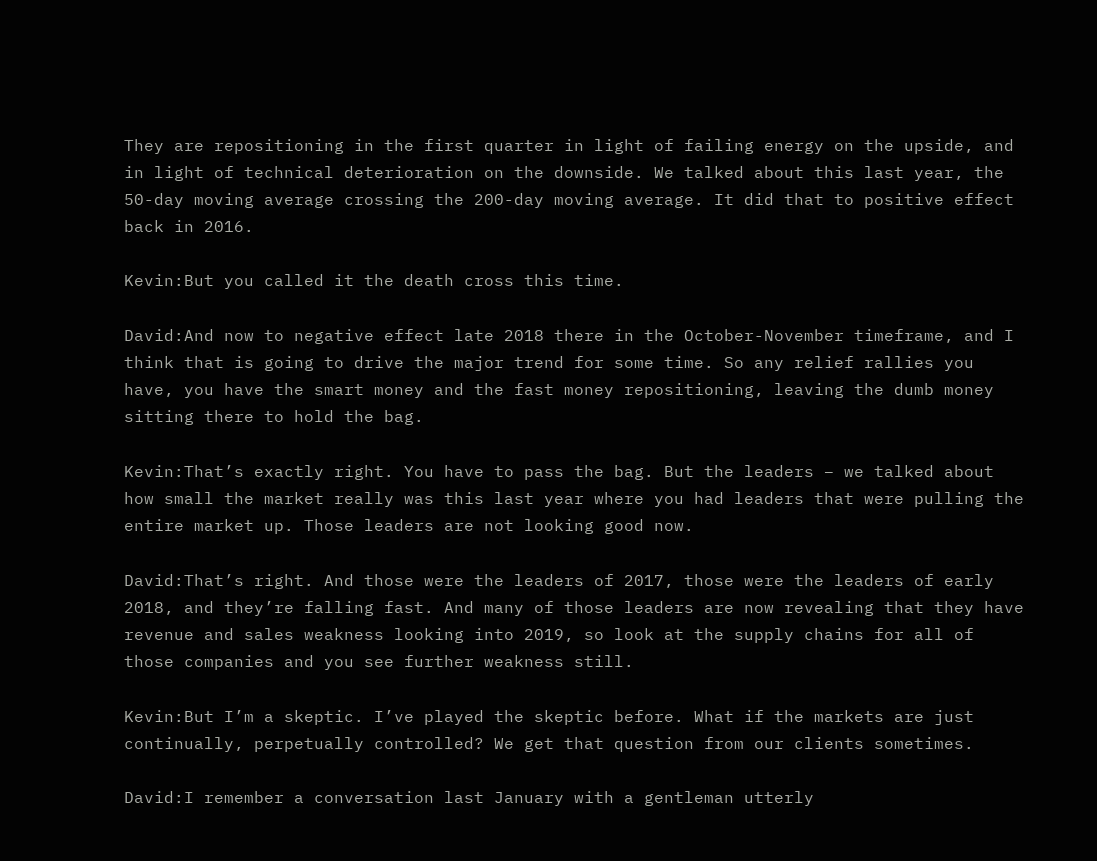They are repositioning in the first quarter in light of failing energy on the upside, and in light of technical deterioration on the downside. We talked about this last year, the 50-day moving average crossing the 200-day moving average. It did that to positive effect back in 2016.

Kevin:But you called it the death cross this time.

David:And now to negative effect late 2018 there in the October-November timeframe, and I think that is going to drive the major trend for some time. So any relief rallies you have, you have the smart money and the fast money repositioning, leaving the dumb money sitting there to hold the bag.

Kevin:That’s exactly right. You have to pass the bag. But the leaders – we talked about how small the market really was this last year where you had leaders that were pulling the entire market up. Those leaders are not looking good now.

David:That’s right. And those were the leaders of 2017, those were the leaders of early 2018, and they’re falling fast. And many of those leaders are now revealing that they have revenue and sales weakness looking into 2019, so look at the supply chains for all of those companies and you see further weakness still.

Kevin:But I’m a skeptic. I’ve played the skeptic before. What if the markets are just continually, perpetually controlled? We get that question from our clients sometimes.

David:I remember a conversation last January with a gentleman utterly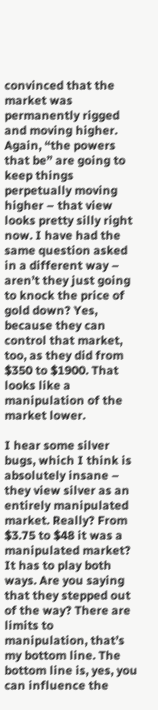convinced that the market was permanently rigged and moving higher. Again, “the powers that be” are going to keep things perpetually moving higher – that view looks pretty silly right now. I have had the same question asked in a different way – aren’t they just going to knock the price of gold down? Yes, because they can control that market, too, as they did from $350 to $1900. That looks like a manipulation of the market lower.

I hear some silver bugs, which I think is absolutely insane – they view silver as an entirely manipulated market. Really? From $3.75 to $48 it was a manipulated market? It has to play both ways. Are you saying that they stepped out of the way? There are limits to manipulation, that’s my bottom line. The bottom line is, yes, you can influence the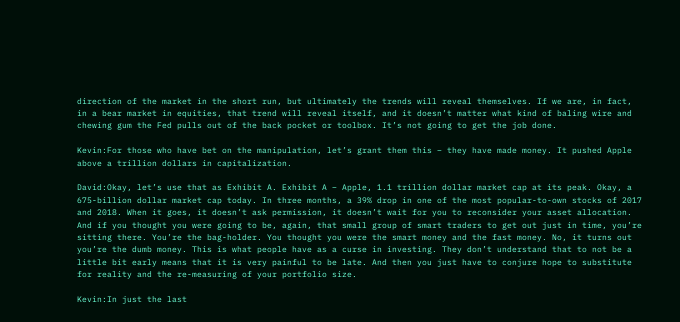direction of the market in the short run, but ultimately the trends will reveal themselves. If we are, in fact, in a bear market in equities, that trend will reveal itself, and it doesn’t matter what kind of baling wire and chewing gum the Fed pulls out of the back pocket or toolbox. It’s not going to get the job done.

Kevin:For those who have bet on the manipulation, let’s grant them this – they have made money. It pushed Apple above a trillion dollars in capitalization.

David:Okay, let’s use that as Exhibit A. Exhibit A – Apple, 1.1 trillion dollar market cap at its peak. Okay, a 675-billion dollar market cap today. In three months, a 39% drop in one of the most popular-to-own stocks of 2017 and 2018. When it goes, it doesn’t ask permission, it doesn’t wait for you to reconsider your asset allocation. And if you thought you were going to be, again, that small group of smart traders to get out just in time, you’re sitting there. You’re the bag-holder. You thought you were the smart money and the fast money. No, it turns out you’re the dumb money. This is what people have as a curse in investing. They don’t understand that to not be a little bit early means that it is very painful to be late. And then you just have to conjure hope to substitute for reality and the re-measuring of your portfolio size.

Kevin:In just the last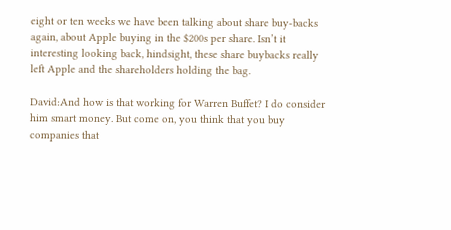eight or ten weeks we have been talking about share buy-backs again, about Apple buying in the $200s per share. Isn’t it interesting looking back, hindsight, these share buybacks really left Apple and the shareholders holding the bag.

David:And how is that working for Warren Buffet? I do consider him smart money. But come on, you think that you buy companies that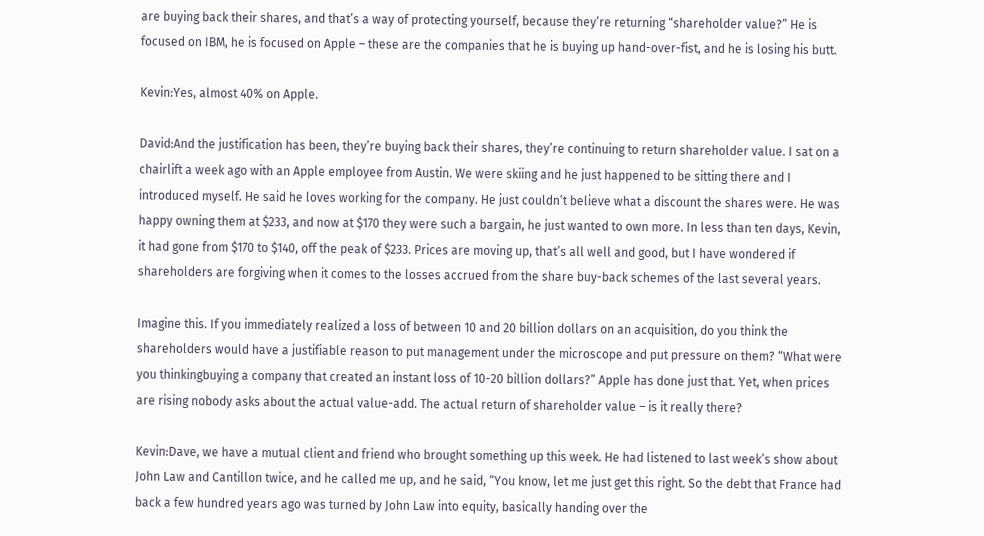are buying back their shares, and that’s a way of protecting yourself, because they’re returning “shareholder value?” He is focused on IBM, he is focused on Apple – these are the companies that he is buying up hand-over-fist, and he is losing his butt.

Kevin:Yes, almost 40% on Apple.

David:And the justification has been, they’re buying back their shares, they’re continuing to return shareholder value. I sat on a chairlift a week ago with an Apple employee from Austin. We were skiing and he just happened to be sitting there and I introduced myself. He said he loves working for the company. He just couldn’t believe what a discount the shares were. He was happy owning them at $233, and now at $170 they were such a bargain, he just wanted to own more. In less than ten days, Kevin, it had gone from $170 to $140, off the peak of $233. Prices are moving up, that’s all well and good, but I have wondered if shareholders are forgiving when it comes to the losses accrued from the share buy-back schemes of the last several years.

Imagine this. If you immediately realized a loss of between 10 and 20 billion dollars on an acquisition, do you think the shareholders would have a justifiable reason to put management under the microscope and put pressure on them? “What were you thinkingbuying a company that created an instant loss of 10-20 billion dollars?” Apple has done just that. Yet, when prices are rising nobody asks about the actual value-add. The actual return of shareholder value – is it really there?

Kevin:Dave, we have a mutual client and friend who brought something up this week. He had listened to last week’s show about John Law and Cantillon twice, and he called me up, and he said, “You know, let me just get this right. So the debt that France had back a few hundred years ago was turned by John Law into equity, basically handing over the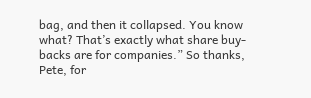bag, and then it collapsed. You know what? That’s exactly what share buy-backs are for companies.” So thanks, Pete, for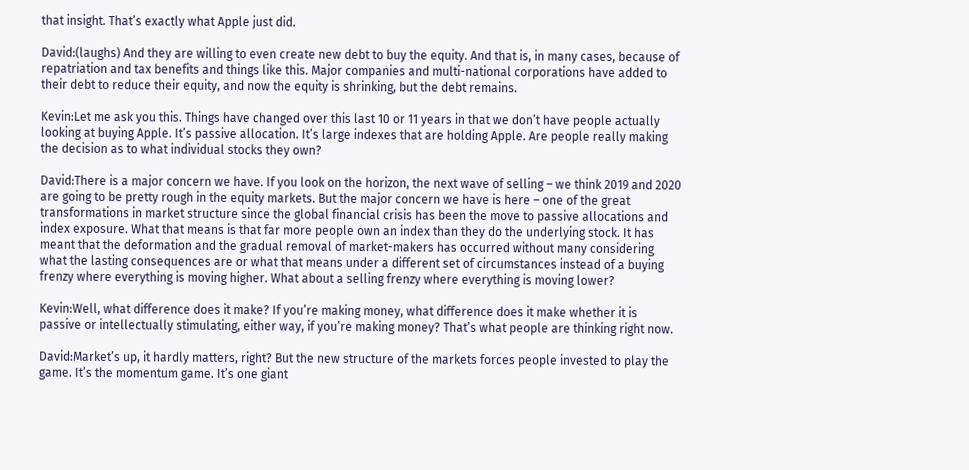that insight. That’s exactly what Apple just did.

David:(laughs) And they are willing to even create new debt to buy the equity. And that is, in many cases, because of repatriation and tax benefits and things like this. Major companies and multi-national corporations have added to their debt to reduce their equity, and now the equity is shrinking, but the debt remains.

Kevin:Let me ask you this. Things have changed over this last 10 or 11 years in that we don’t have people actually looking at buying Apple. It’s passive allocation. It’s large indexes that are holding Apple. Are people really making the decision as to what individual stocks they own?

David:There is a major concern we have. If you look on the horizon, the next wave of selling – we think 2019 and 2020 are going to be pretty rough in the equity markets. But the major concern we have is here – one of the great transformations in market structure since the global financial crisis has been the move to passive allocations and index exposure. What that means is that far more people own an index than they do the underlying stock. It has meant that the deformation and the gradual removal of market-makers has occurred without many considering what the lasting consequences are or what that means under a different set of circumstances instead of a buying frenzy where everything is moving higher. What about a selling frenzy where everything is moving lower?

Kevin:Well, what difference does it make? If you’re making money, what difference does it make whether it is passive or intellectually stimulating, either way, if you’re making money? That’s what people are thinking right now.

David:Market’s up, it hardly matters, right? But the new structure of the markets forces people invested to play the game. It’s the momentum game. It’s one giant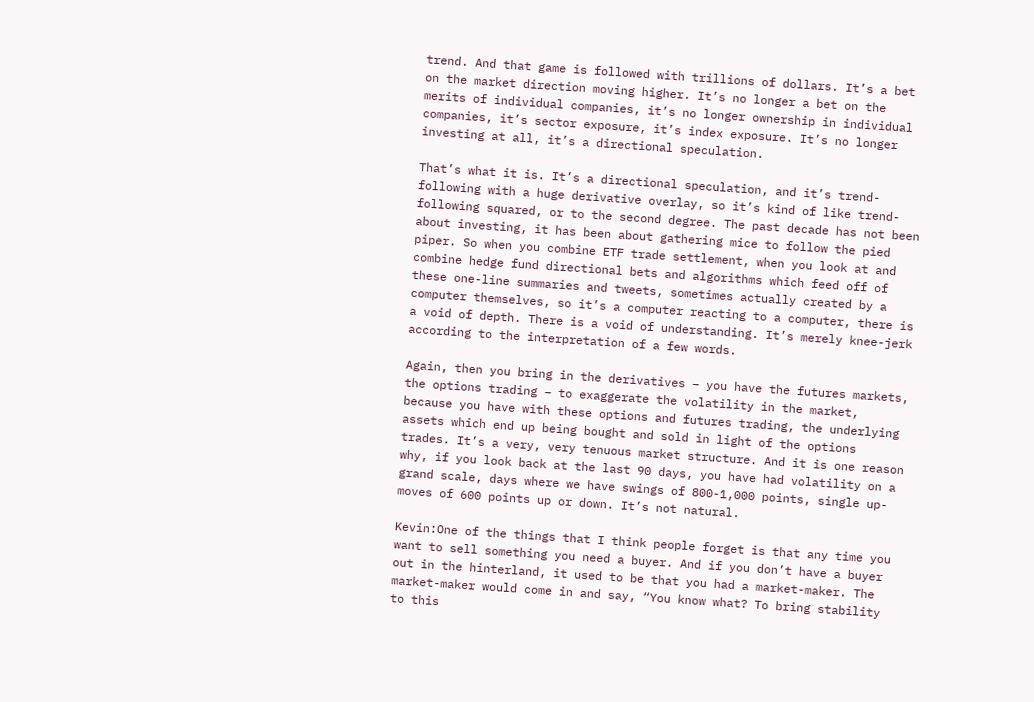trend. And that game is followed with trillions of dollars. It’s a bet on the market direction moving higher. It’s no longer a bet on the merits of individual companies, it’s no longer ownership in individual companies, it’s sector exposure, it’s index exposure. It’s no longer investing at all, it’s a directional speculation.

That’s what it is. It’s a directional speculation, and it’s trend-following with a huge derivative overlay, so it’s kind of like trend-following squared, or to the second degree. The past decade has not been about investing, it has been about gathering mice to follow the pied piper. So when you combine ETF trade settlement, when you look at and combine hedge fund directional bets and algorithms which feed off of these one-line summaries and tweets, sometimes actually created by a computer themselves, so it’s a computer reacting to a computer, there is a void of depth. There is a void of understanding. It’s merely knee-jerk according to the interpretation of a few words.

Again, then you bring in the derivatives – you have the futures markets, the options trading – to exaggerate the volatility in the market, because you have with these options and futures trading, the underlying assets which end up being bought and sold in light of the options trades. It’s a very, very tenuous market structure. And it is one reason why, if you look back at the last 90 days, you have had volatility on a grand scale, days where we have swings of 800-1,000 points, single up-moves of 600 points up or down. It’s not natural.

Kevin:One of the things that I think people forget is that any time you want to sell something you need a buyer. And if you don’t have a buyer out in the hinterland, it used to be that you had a market-maker. The market-maker would come in and say, “You know what? To bring stability to this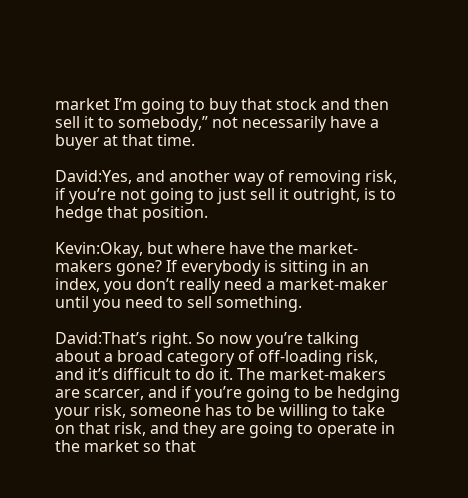market I’m going to buy that stock and then sell it to somebody,” not necessarily have a buyer at that time.

David:Yes, and another way of removing risk, if you’re not going to just sell it outright, is to hedge that position.

Kevin:Okay, but where have the market-makers gone? If everybody is sitting in an index, you don’t really need a market-maker until you need to sell something.

David:That’s right. So now you’re talking about a broad category of off-loading risk, and it’s difficult to do it. The market-makers are scarcer, and if you’re going to be hedging your risk, someone has to be willing to take on that risk, and they are going to operate in the market so that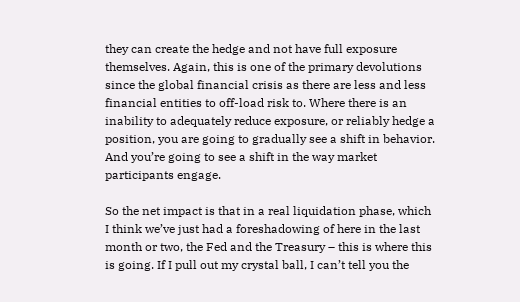they can create the hedge and not have full exposure themselves. Again, this is one of the primary devolutions since the global financial crisis as there are less and less financial entities to off-load risk to. Where there is an inability to adequately reduce exposure, or reliably hedge a position, you are going to gradually see a shift in behavior. And you’re going to see a shift in the way market participants engage.

So the net impact is that in a real liquidation phase, which I think we’ve just had a foreshadowing of here in the last month or two, the Fed and the Treasury – this is where this is going. If I pull out my crystal ball, I can’t tell you the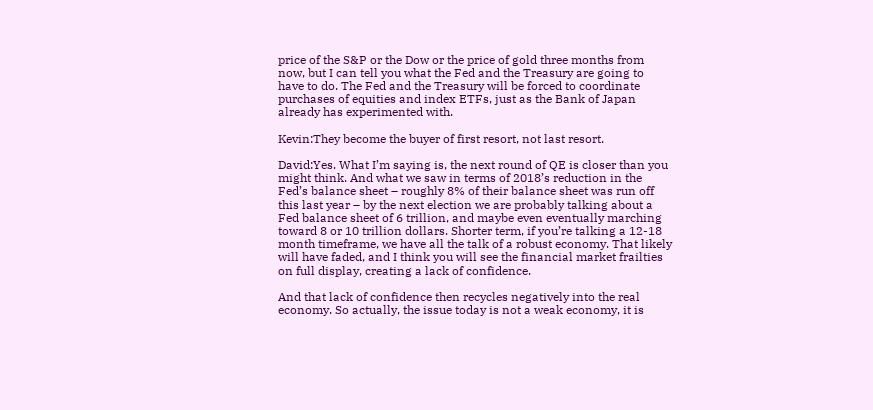price of the S&P or the Dow or the price of gold three months from now, but I can tell you what the Fed and the Treasury are going to have to do. The Fed and the Treasury will be forced to coordinate purchases of equities and index ETFs, just as the Bank of Japan already has experimented with.

Kevin:They become the buyer of first resort, not last resort.

David:Yes. What I’m saying is, the next round of QE is closer than you might think. And what we saw in terms of 2018’s reduction in the Fed’s balance sheet – roughly 8% of their balance sheet was run off this last year – by the next election we are probably talking about a Fed balance sheet of 6 trillion, and maybe even eventually marching toward 8 or 10 trillion dollars. Shorter term, if you’re talking a 12-18 month timeframe, we have all the talk of a robust economy. That likely will have faded, and I think you will see the financial market frailties on full display, creating a lack of confidence.

And that lack of confidence then recycles negatively into the real economy. So actually, the issue today is not a weak economy, it is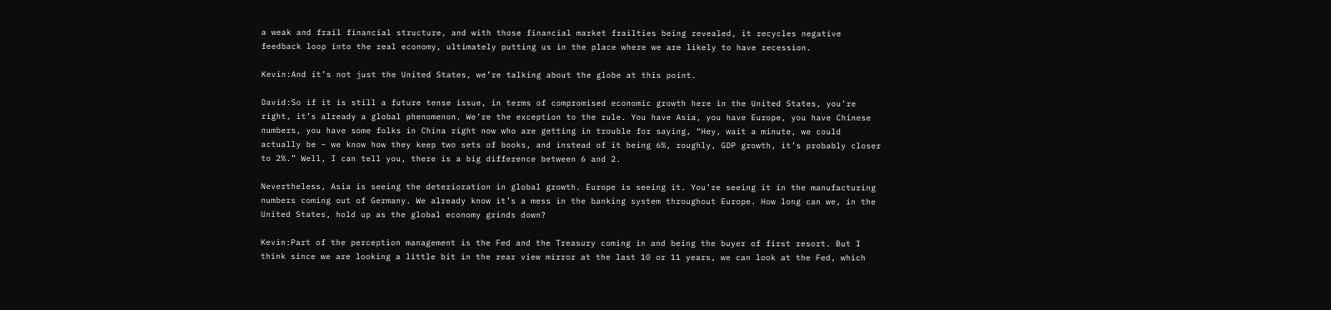a weak and frail financial structure, and with those financial market frailties being revealed, it recycles negative feedback loop into the real economy, ultimately putting us in the place where we are likely to have recession.

Kevin:And it’s not just the United States, we’re talking about the globe at this point.

David:So if it is still a future tense issue, in terms of compromised economic growth here in the United States, you’re right, it’s already a global phenomenon. We’re the exception to the rule. You have Asia, you have Europe, you have Chinese numbers, you have some folks in China right now who are getting in trouble for saying, “Hey, wait a minute, we could actually be – we know how they keep two sets of books, and instead of it being 6%, roughly, GDP growth, it’s probably closer to 2%.” Well, I can tell you, there is a big difference between 6 and 2.

Nevertheless, Asia is seeing the deterioration in global growth. Europe is seeing it. You’re seeing it in the manufacturing numbers coming out of Germany. We already know it’s a mess in the banking system throughout Europe. How long can we, in the United States, hold up as the global economy grinds down?

Kevin:Part of the perception management is the Fed and the Treasury coming in and being the buyer of first resort. But I think since we are looking a little bit in the rear view mirror at the last 10 or 11 years, we can look at the Fed, which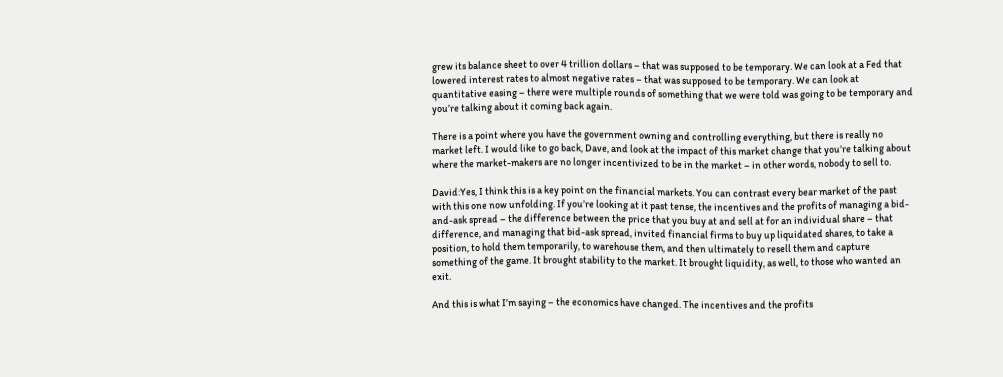grew its balance sheet to over 4 trillion dollars – that was supposed to be temporary. We can look at a Fed that lowered interest rates to almost negative rates – that was supposed to be temporary. We can look at quantitative easing – there were multiple rounds of something that we were told was going to be temporary and you’re talking about it coming back again.

There is a point where you have the government owning and controlling everything, but there is really no market left. I would like to go back, Dave, and look at the impact of this market change that you’re talking about where the market-makers are no longer incentivized to be in the market – in other words, nobody to sell to.

David:Yes, I think this is a key point on the financial markets. You can contrast every bear market of the past with this one now unfolding. If you’re looking at it past tense, the incentives and the profits of managing a bid-and-ask spread – the difference between the price that you buy at and sell at for an individual share – that difference, and managing that bid-ask spread, invited financial firms to buy up liquidated shares, to take a position, to hold them temporarily, to warehouse them, and then ultimately to resell them and capture something of the game. It brought stability to the market. It brought liquidity, as well, to those who wanted an exit.

And this is what I’m saying – the economics have changed. The incentives and the profits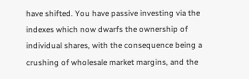have shifted. You have passive investing via the indexes which now dwarfs the ownership of individual shares, with the consequence being a crushing of wholesale market margins, and the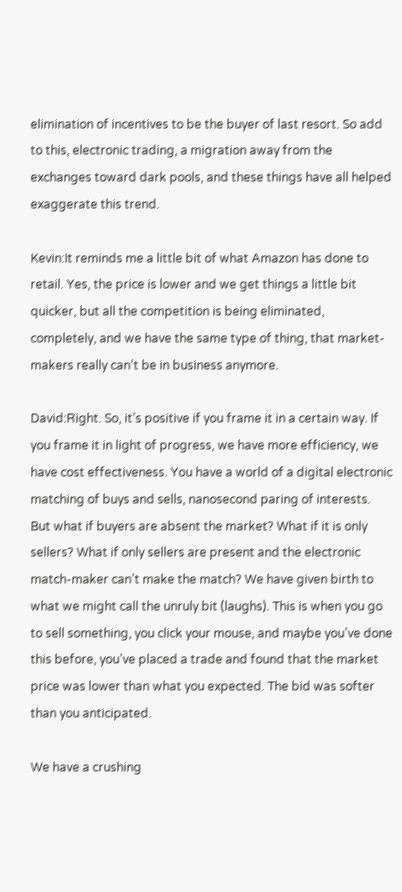elimination of incentives to be the buyer of last resort. So add to this, electronic trading, a migration away from the exchanges toward dark pools, and these things have all helped exaggerate this trend.

Kevin:It reminds me a little bit of what Amazon has done to retail. Yes, the price is lower and we get things a little bit quicker, but all the competition is being eliminated, completely, and we have the same type of thing, that market-makers really can’t be in business anymore.

David:Right. So, it’s positive if you frame it in a certain way. If you frame it in light of progress, we have more efficiency, we have cost effectiveness. You have a world of a digital electronic matching of buys and sells, nanosecond paring of interests. But what if buyers are absent the market? What if it is only sellers? What if only sellers are present and the electronic match-maker can’t make the match? We have given birth to what we might call the unruly bit (laughs). This is when you go to sell something, you click your mouse, and maybe you’ve done this before, you’ve placed a trade and found that the market price was lower than what you expected. The bid was softer than you anticipated.

We have a crushing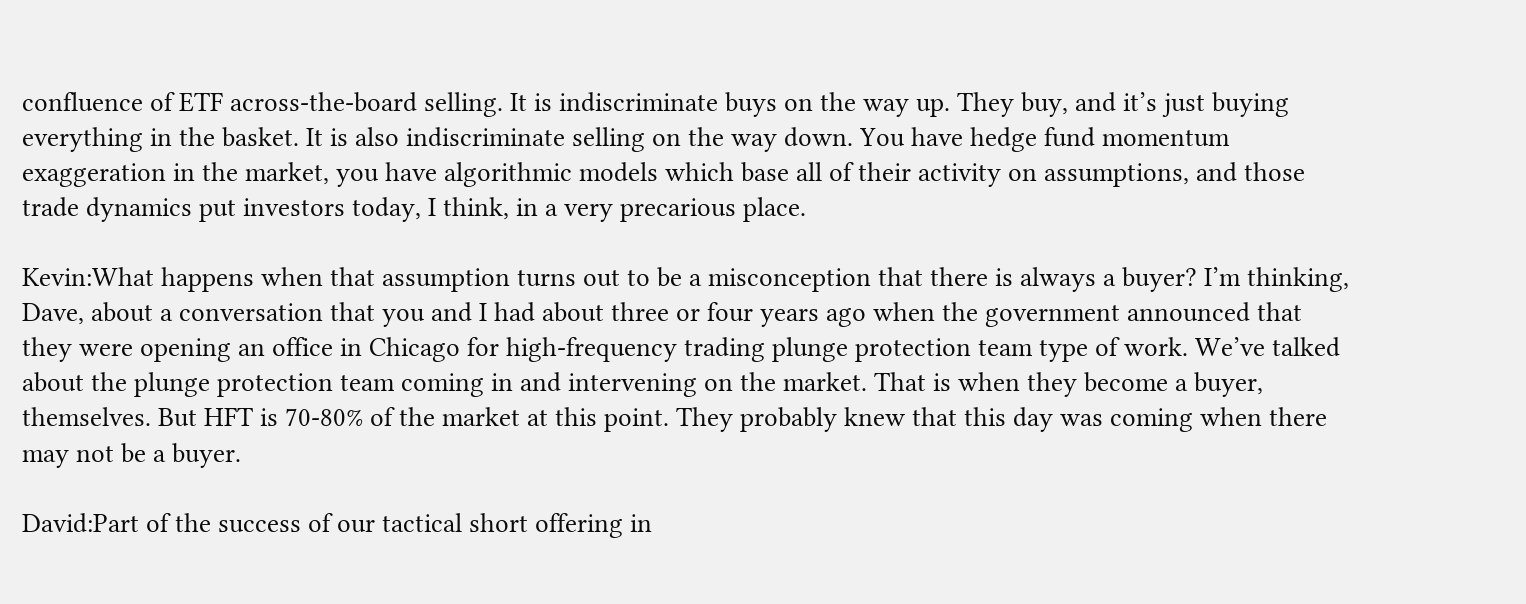confluence of ETF across-the-board selling. It is indiscriminate buys on the way up. They buy, and it’s just buying everything in the basket. It is also indiscriminate selling on the way down. You have hedge fund momentum exaggeration in the market, you have algorithmic models which base all of their activity on assumptions, and those trade dynamics put investors today, I think, in a very precarious place.

Kevin:What happens when that assumption turns out to be a misconception that there is always a buyer? I’m thinking, Dave, about a conversation that you and I had about three or four years ago when the government announced that they were opening an office in Chicago for high-frequency trading plunge protection team type of work. We’ve talked about the plunge protection team coming in and intervening on the market. That is when they become a buyer, themselves. But HFT is 70-80% of the market at this point. They probably knew that this day was coming when there may not be a buyer.

David:Part of the success of our tactical short offering in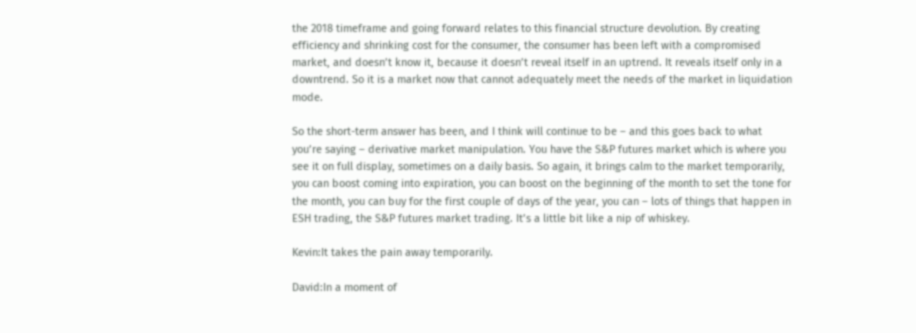the 2018 timeframe and going forward relates to this financial structure devolution. By creating efficiency and shrinking cost for the consumer, the consumer has been left with a compromised market, and doesn’t know it, because it doesn’t reveal itself in an uptrend. It reveals itself only in a downtrend. So it is a market now that cannot adequately meet the needs of the market in liquidation mode.

So the short-term answer has been, and I think will continue to be – and this goes back to what you’re saying – derivative market manipulation. You have the S&P futures market which is where you see it on full display, sometimes on a daily basis. So again, it brings calm to the market temporarily, you can boost coming into expiration, you can boost on the beginning of the month to set the tone for the month, you can buy for the first couple of days of the year, you can – lots of things that happen in ESH trading, the S&P futures market trading. It’s a little bit like a nip of whiskey.

Kevin:It takes the pain away temporarily.

David:In a moment of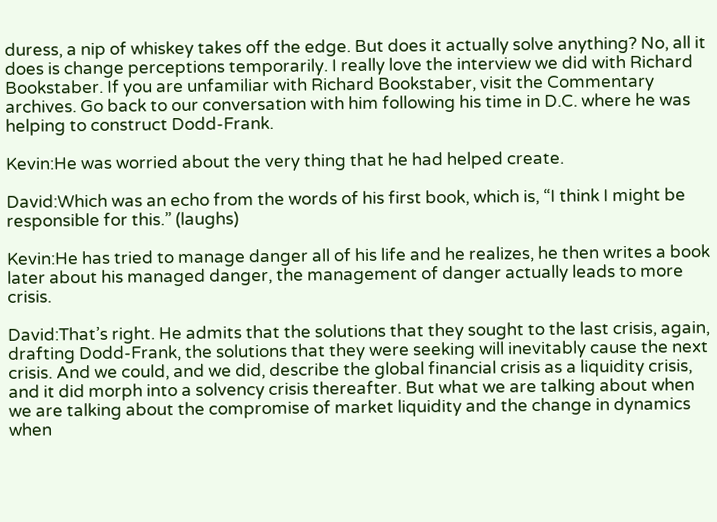duress, a nip of whiskey takes off the edge. But does it actually solve anything? No, all it does is change perceptions temporarily. I really love the interview we did with Richard Bookstaber. If you are unfamiliar with Richard Bookstaber, visit the Commentary archives. Go back to our conversation with him following his time in D.C. where he was helping to construct Dodd-Frank.

Kevin:He was worried about the very thing that he had helped create.

David:Which was an echo from the words of his first book, which is, “I think I might be responsible for this.” (laughs)

Kevin:He has tried to manage danger all of his life and he realizes, he then writes a book later about his managed danger, the management of danger actually leads to more crisis.

David:That’s right. He admits that the solutions that they sought to the last crisis, again, drafting Dodd-Frank, the solutions that they were seeking will inevitably cause the next crisis. And we could, and we did, describe the global financial crisis as a liquidity crisis, and it did morph into a solvency crisis thereafter. But what we are talking about when we are talking about the compromise of market liquidity and the change in dynamics when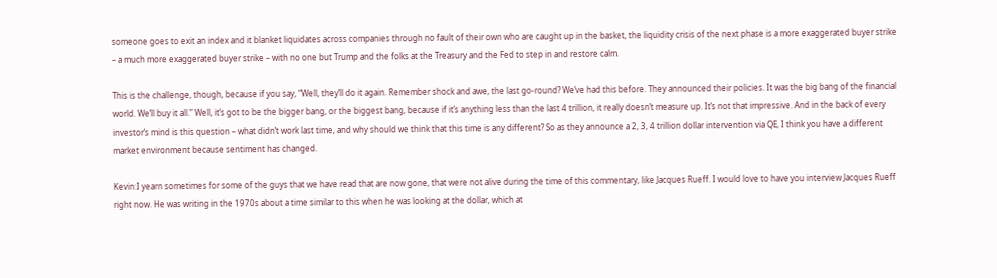someone goes to exit an index and it blanket liquidates across companies through no fault of their own who are caught up in the basket, the liquidity crisis of the next phase is a more exaggerated buyer strike – a much more exaggerated buyer strike – with no one but Trump and the folks at the Treasury and the Fed to step in and restore calm.

This is the challenge, though, because if you say, “Well, they’ll do it again. Remember shock and awe, the last go-round? We’ve had this before. They announced their policies. It was the big bang of the financial world. We’ll buy it all.” Well, it’s got to be the bigger bang, or the biggest bang, because if it’s anything less than the last 4 trillion, it really doesn’t measure up. It’s not that impressive. And in the back of every investor’s mind is this question – what didn’t work last time, and why should we think that this time is any different? So as they announce a 2, 3, 4 trillion dollar intervention via QE, I think you have a different market environment because sentiment has changed.

Kevin:I yearn sometimes for some of the guys that we have read that are now gone, that were not alive during the time of this commentary, like Jacques Rueff. I would love to have you interview Jacques Rueff right now. He was writing in the 1970s about a time similar to this when he was looking at the dollar, which at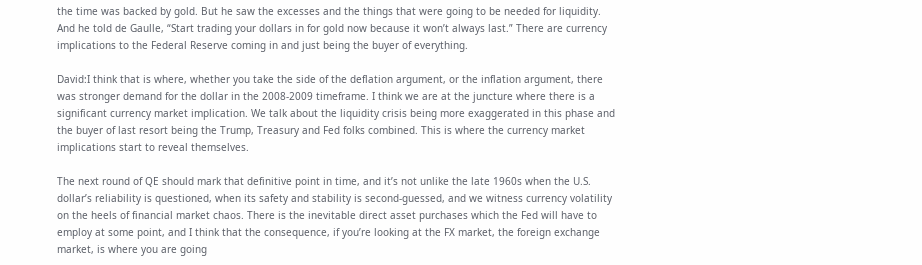the time was backed by gold. But he saw the excesses and the things that were going to be needed for liquidity. And he told de Gaulle, “Start trading your dollars in for gold now because it won’t always last.” There are currency implications to the Federal Reserve coming in and just being the buyer of everything.

David:I think that is where, whether you take the side of the deflation argument, or the inflation argument, there was stronger demand for the dollar in the 2008-2009 timeframe. I think we are at the juncture where there is a significant currency market implication. We talk about the liquidity crisis being more exaggerated in this phase and the buyer of last resort being the Trump, Treasury and Fed folks combined. This is where the currency market implications start to reveal themselves.

The next round of QE should mark that definitive point in time, and it’s not unlike the late 1960s when the U.S. dollar’s reliability is questioned, when its safety and stability is second-guessed, and we witness currency volatility on the heels of financial market chaos. There is the inevitable direct asset purchases which the Fed will have to employ at some point, and I think that the consequence, if you’re looking at the FX market, the foreign exchange market, is where you are going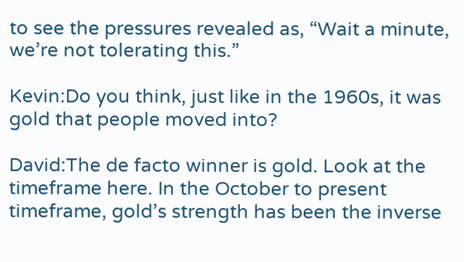to see the pressures revealed as, “Wait a minute, we’re not tolerating this.”

Kevin:Do you think, just like in the 1960s, it was gold that people moved into?

David:The de facto winner is gold. Look at the timeframe here. In the October to present timeframe, gold’s strength has been the inverse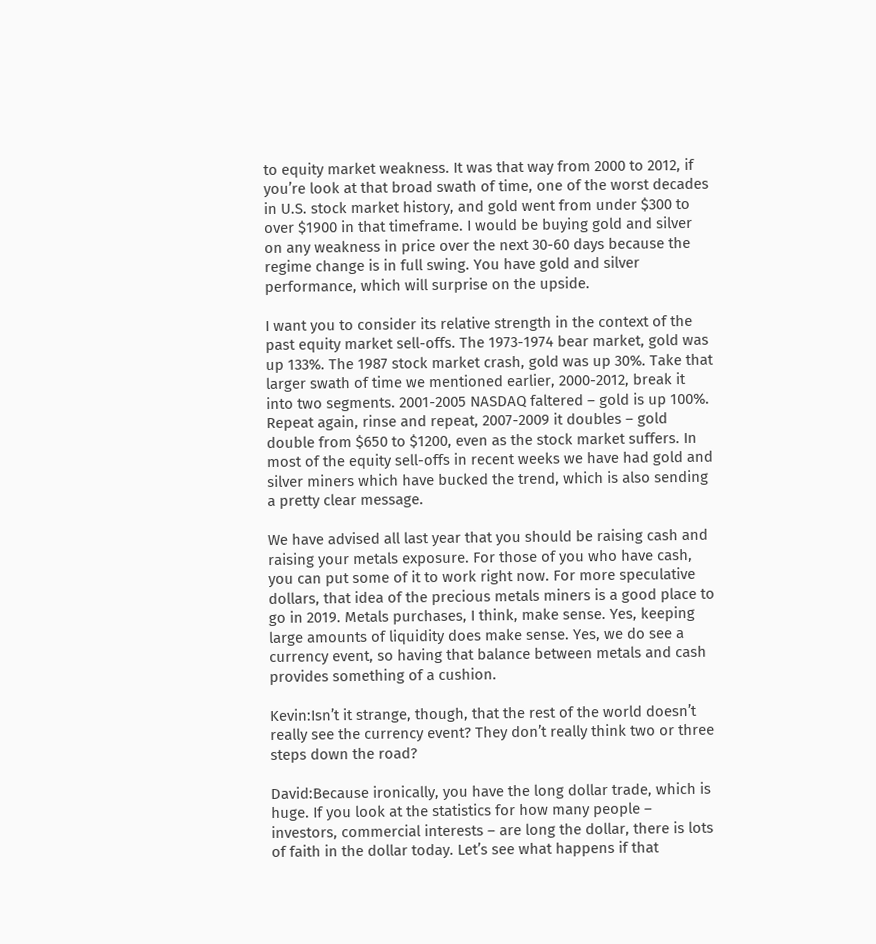to equity market weakness. It was that way from 2000 to 2012, if you’re look at that broad swath of time, one of the worst decades in U.S. stock market history, and gold went from under $300 to over $1900 in that timeframe. I would be buying gold and silver on any weakness in price over the next 30-60 days because the regime change is in full swing. You have gold and silver performance, which will surprise on the upside.

I want you to consider its relative strength in the context of the past equity market sell-offs. The 1973-1974 bear market, gold was up 133%. The 1987 stock market crash, gold was up 30%. Take that larger swath of time we mentioned earlier, 2000-2012, break it into two segments. 2001-2005 NASDAQ faltered – gold is up 100%. Repeat again, rinse and repeat, 2007-2009 it doubles – gold double from $650 to $1200, even as the stock market suffers. In most of the equity sell-offs in recent weeks we have had gold and silver miners which have bucked the trend, which is also sending a pretty clear message.

We have advised all last year that you should be raising cash and raising your metals exposure. For those of you who have cash, you can put some of it to work right now. For more speculative dollars, that idea of the precious metals miners is a good place to go in 2019. Metals purchases, I think, make sense. Yes, keeping large amounts of liquidity does make sense. Yes, we do see a currency event, so having that balance between metals and cash provides something of a cushion.

Kevin:Isn’t it strange, though, that the rest of the world doesn’t really see the currency event? They don’t really think two or three steps down the road?

David:Because ironically, you have the long dollar trade, which is huge. If you look at the statistics for how many people – investors, commercial interests – are long the dollar, there is lots of faith in the dollar today. Let’s see what happens if that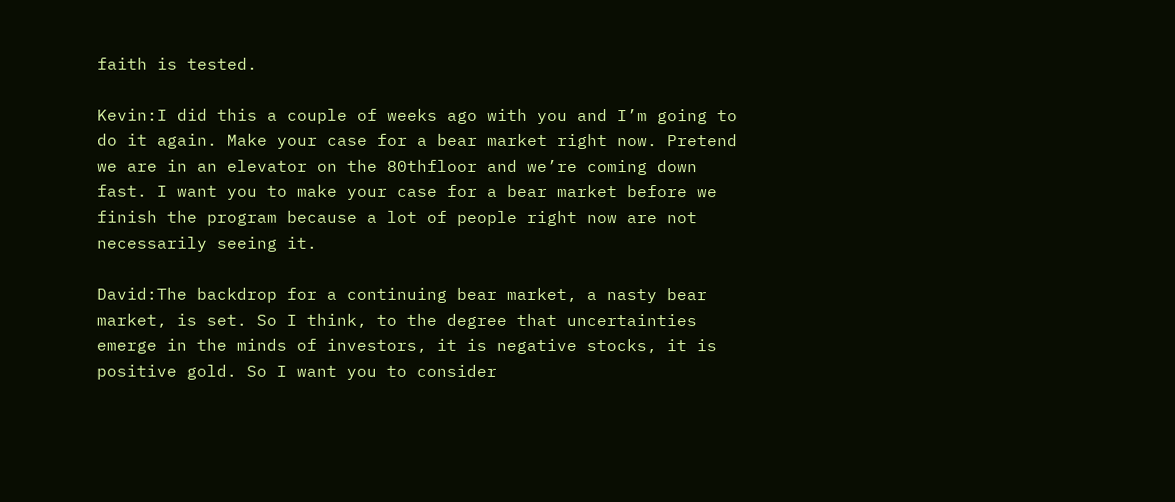faith is tested.

Kevin:I did this a couple of weeks ago with you and I’m going to do it again. Make your case for a bear market right now. Pretend we are in an elevator on the 80thfloor and we’re coming down fast. I want you to make your case for a bear market before we finish the program because a lot of people right now are not necessarily seeing it.

David:The backdrop for a continuing bear market, a nasty bear market, is set. So I think, to the degree that uncertainties emerge in the minds of investors, it is negative stocks, it is positive gold. So I want you to consider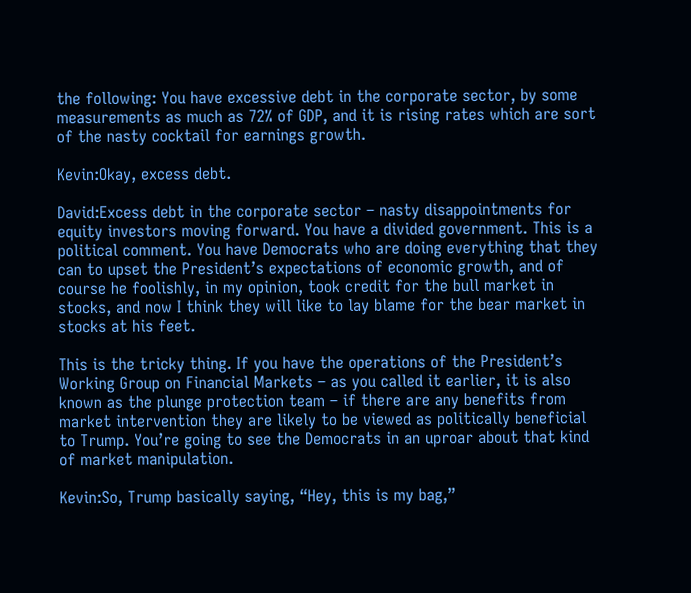the following: You have excessive debt in the corporate sector, by some measurements as much as 72% of GDP, and it is rising rates which are sort of the nasty cocktail for earnings growth.

Kevin:Okay, excess debt.

David:Excess debt in the corporate sector – nasty disappointments for equity investors moving forward. You have a divided government. This is a political comment. You have Democrats who are doing everything that they can to upset the President’s expectations of economic growth, and of course he foolishly, in my opinion, took credit for the bull market in stocks, and now I think they will like to lay blame for the bear market in stocks at his feet.

This is the tricky thing. If you have the operations of the President’s Working Group on Financial Markets – as you called it earlier, it is also known as the plunge protection team – if there are any benefits from market intervention they are likely to be viewed as politically beneficial to Trump. You’re going to see the Democrats in an uproar about that kind of market manipulation.

Kevin:So, Trump basically saying, “Hey, this is my bag,”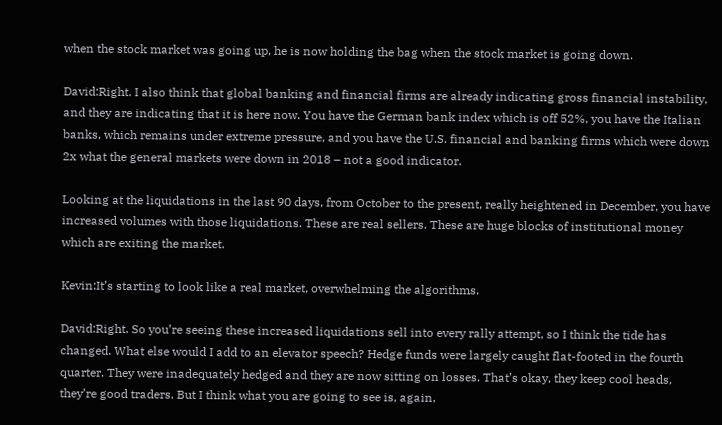when the stock market was going up, he is now holding the bag when the stock market is going down.

David:Right. I also think that global banking and financial firms are already indicating gross financial instability, and they are indicating that it is here now. You have the German bank index which is off 52%, you have the Italian banks, which remains under extreme pressure, and you have the U.S. financial and banking firms which were down 2x what the general markets were down in 2018 – not a good indicator.

Looking at the liquidations in the last 90 days, from October to the present, really heightened in December, you have increased volumes with those liquidations. These are real sellers. These are huge blocks of institutional money which are exiting the market.

Kevin:It’s starting to look like a real market, overwhelming the algorithms.

David:Right. So you’re seeing these increased liquidations sell into every rally attempt, so I think the tide has changed. What else would I add to an elevator speech? Hedge funds were largely caught flat-footed in the fourth quarter. They were inadequately hedged and they are now sitting on losses. That’s okay, they keep cool heads, they’re good traders. But I think what you are going to see is, again,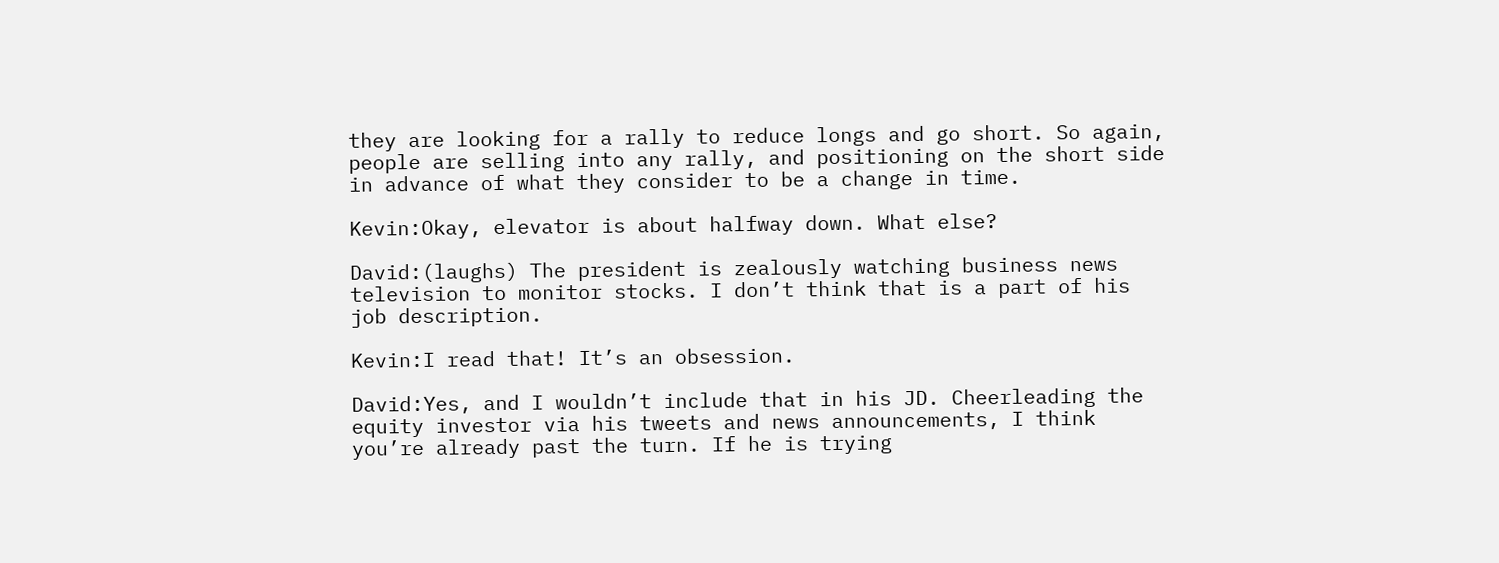they are looking for a rally to reduce longs and go short. So again, people are selling into any rally, and positioning on the short side in advance of what they consider to be a change in time.

Kevin:Okay, elevator is about halfway down. What else?

David:(laughs) The president is zealously watching business news television to monitor stocks. I don’t think that is a part of his job description.

Kevin:I read that! It’s an obsession.

David:Yes, and I wouldn’t include that in his JD. Cheerleading the equity investor via his tweets and news announcements, I think you’re already past the turn. If he is trying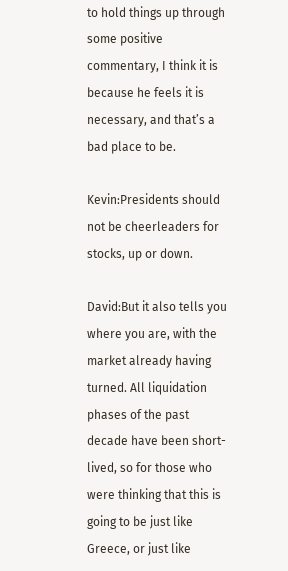to hold things up through some positive commentary, I think it is because he feels it is necessary, and that’s a bad place to be.

Kevin:Presidents should not be cheerleaders for stocks, up or down.

David:But it also tells you where you are, with the market already having turned. All liquidation phases of the past decade have been short-lived, so for those who were thinking that this is going to be just like Greece, or just like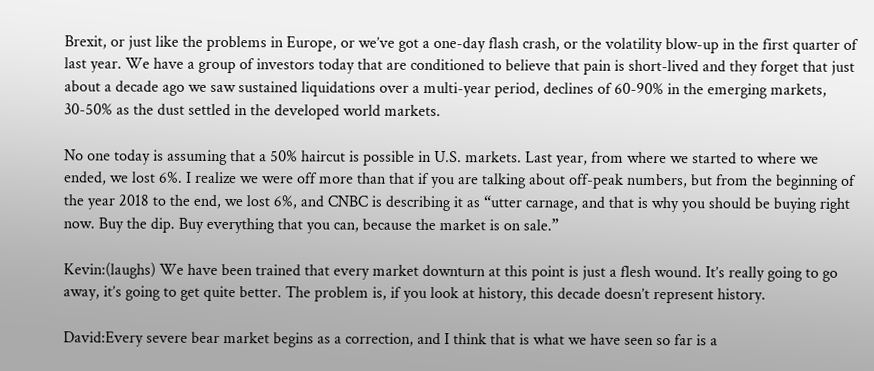Brexit, or just like the problems in Europe, or we’ve got a one-day flash crash, or the volatility blow-up in the first quarter of last year. We have a group of investors today that are conditioned to believe that pain is short-lived and they forget that just about a decade ago we saw sustained liquidations over a multi-year period, declines of 60-90% in the emerging markets, 30-50% as the dust settled in the developed world markets.

No one today is assuming that a 50% haircut is possible in U.S. markets. Last year, from where we started to where we ended, we lost 6%. I realize we were off more than that if you are talking about off-peak numbers, but from the beginning of the year 2018 to the end, we lost 6%, and CNBC is describing it as “utter carnage, and that is why you should be buying right now. Buy the dip. Buy everything that you can, because the market is on sale.”

Kevin:(laughs) We have been trained that every market downturn at this point is just a flesh wound. It’s really going to go away, it’s going to get quite better. The problem is, if you look at history, this decade doesn’t represent history.

David:Every severe bear market begins as a correction, and I think that is what we have seen so far is a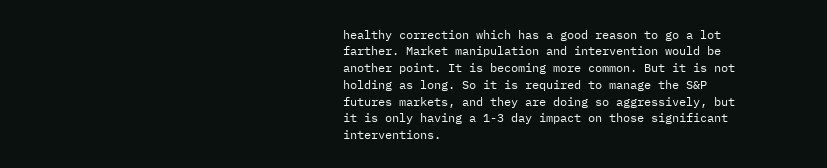healthy correction which has a good reason to go a lot farther. Market manipulation and intervention would be another point. It is becoming more common. But it is not holding as long. So it is required to manage the S&P futures markets, and they are doing so aggressively, but it is only having a 1-3 day impact on those significant interventions.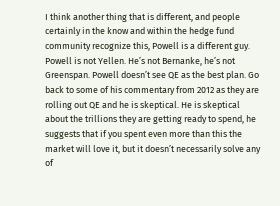I think another thing that is different, and people certainly in the know and within the hedge fund community recognize this, Powell is a different guy. Powell is not Yellen. He’s not Bernanke, he’s not Greenspan. Powell doesn’t see QE as the best plan. Go back to some of his commentary from 2012 as they are rolling out QE and he is skeptical. He is skeptical about the trillions they are getting ready to spend, he suggests that if you spent even more than this the market will love it, but it doesn’t necessarily solve any of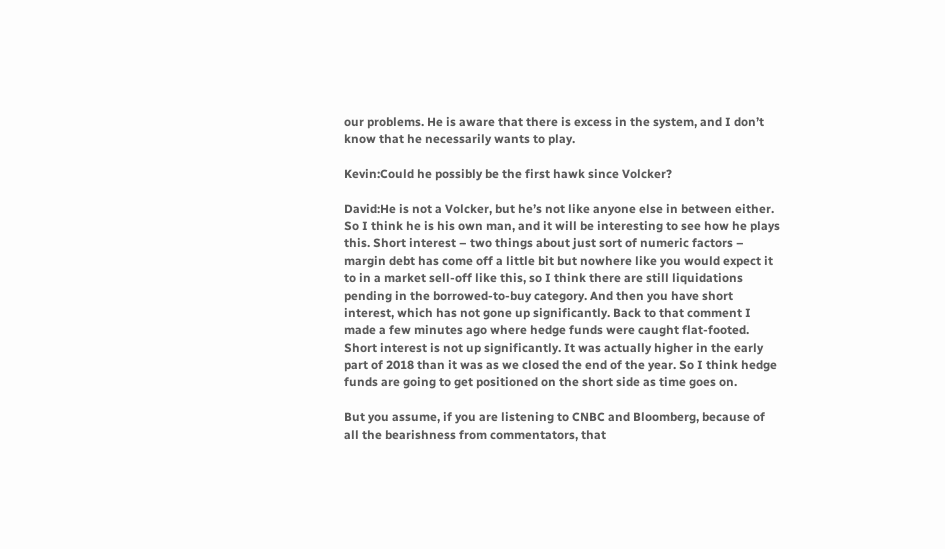our problems. He is aware that there is excess in the system, and I don’t know that he necessarily wants to play.

Kevin:Could he possibly be the first hawk since Volcker?

David:He is not a Volcker, but he’s not like anyone else in between either. So I think he is his own man, and it will be interesting to see how he plays this. Short interest – two things about just sort of numeric factors – margin debt has come off a little bit but nowhere like you would expect it to in a market sell-off like this, so I think there are still liquidations pending in the borrowed-to-buy category. And then you have short interest, which has not gone up significantly. Back to that comment I made a few minutes ago where hedge funds were caught flat-footed. Short interest is not up significantly. It was actually higher in the early part of 2018 than it was as we closed the end of the year. So I think hedge funds are going to get positioned on the short side as time goes on.

But you assume, if you are listening to CNBC and Bloomberg, because of all the bearishness from commentators, that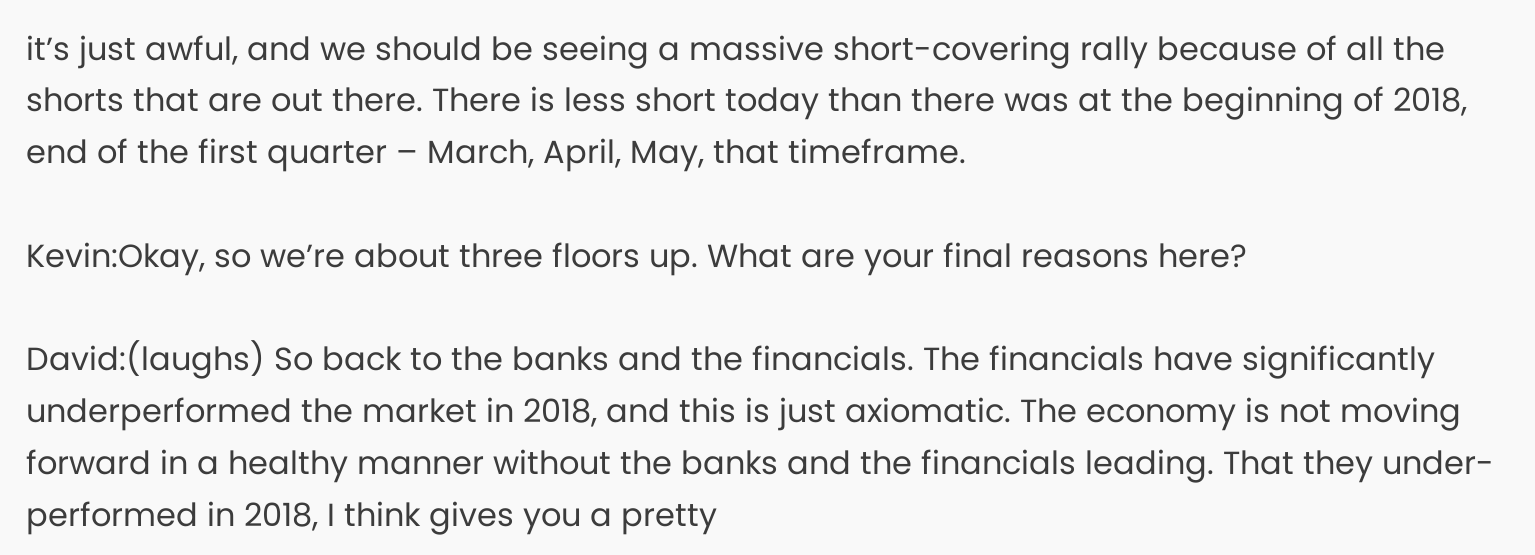it’s just awful, and we should be seeing a massive short-covering rally because of all the shorts that are out there. There is less short today than there was at the beginning of 2018, end of the first quarter – March, April, May, that timeframe.

Kevin:Okay, so we’re about three floors up. What are your final reasons here?

David:(laughs) So back to the banks and the financials. The financials have significantly underperformed the market in 2018, and this is just axiomatic. The economy is not moving forward in a healthy manner without the banks and the financials leading. That they under-performed in 2018, I think gives you a pretty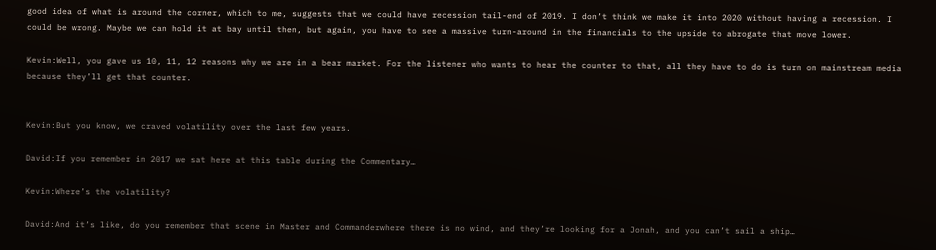good idea of what is around the corner, which to me, suggests that we could have recession tail-end of 2019. I don’t think we make it into 2020 without having a recession. I could be wrong. Maybe we can hold it at bay until then, but again, you have to see a massive turn-around in the financials to the upside to abrogate that move lower.

Kevin:Well, you gave us 10, 11, 12 reasons why we are in a bear market. For the listener who wants to hear the counter to that, all they have to do is turn on mainstream media because they’ll get that counter.


Kevin:But you know, we craved volatility over the last few years.

David:If you remember in 2017 we sat here at this table during the Commentary…

Kevin:Where’s the volatility?

David:And it’s like, do you remember that scene in Master and Commanderwhere there is no wind, and they’re looking for a Jonah, and you can’t sail a ship…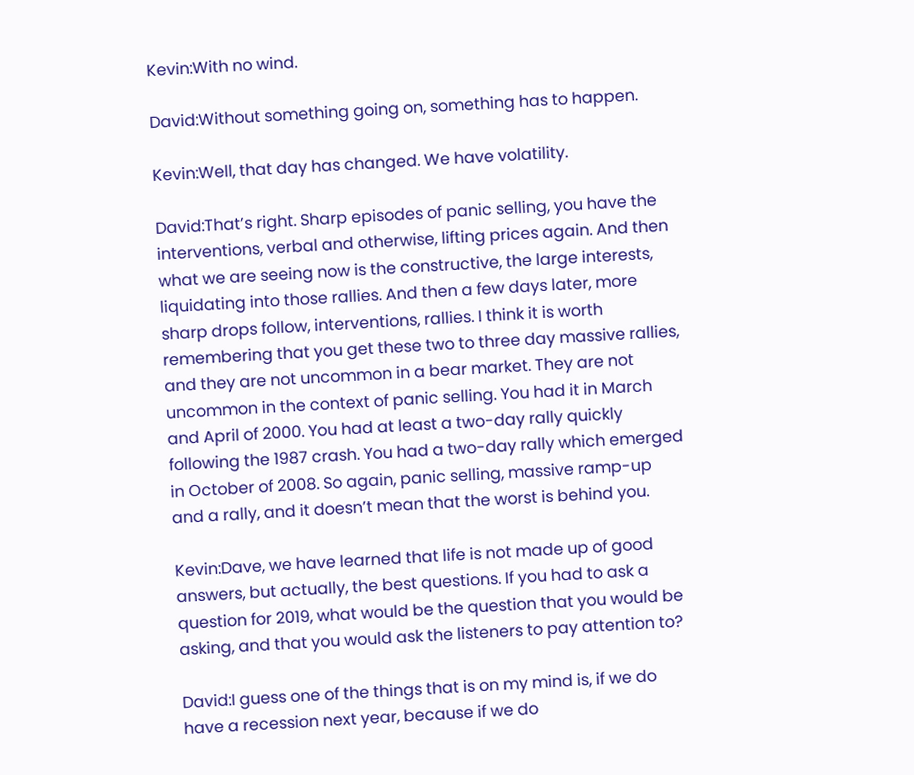Kevin:With no wind.

David:Without something going on, something has to happen.

Kevin:Well, that day has changed. We have volatility.

David:That’s right. Sharp episodes of panic selling, you have the interventions, verbal and otherwise, lifting prices again. And then what we are seeing now is the constructive, the large interests, liquidating into those rallies. And then a few days later, more sharp drops follow, interventions, rallies. I think it is worth remembering that you get these two to three day massive rallies, and they are not uncommon in a bear market. They are not uncommon in the context of panic selling. You had it in March and April of 2000. You had at least a two-day rally quickly following the 1987 crash. You had a two-day rally which emerged in October of 2008. So again, panic selling, massive ramp-up and a rally, and it doesn’t mean that the worst is behind you.

Kevin:Dave, we have learned that life is not made up of good answers, but actually, the best questions. If you had to ask a question for 2019, what would be the question that you would be asking, and that you would ask the listeners to pay attention to?

David:I guess one of the things that is on my mind is, if we do have a recession next year, because if we do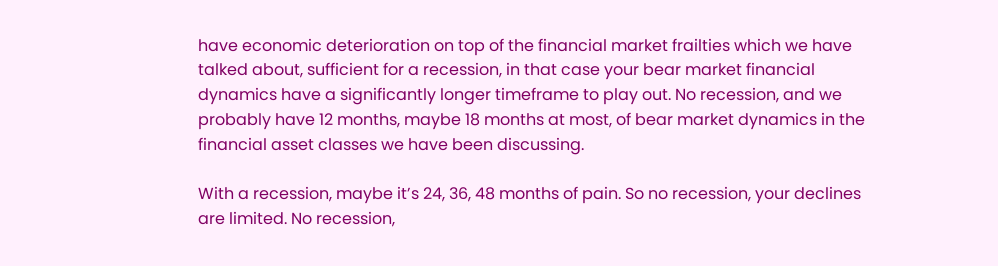have economic deterioration on top of the financial market frailties which we have talked about, sufficient for a recession, in that case your bear market financial dynamics have a significantly longer timeframe to play out. No recession, and we probably have 12 months, maybe 18 months at most, of bear market dynamics in the financial asset classes we have been discussing.

With a recession, maybe it’s 24, 36, 48 months of pain. So no recession, your declines are limited. No recession,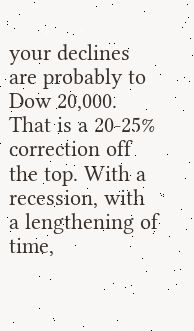your declines are probably to Dow 20,000. That is a 20-25% correction off the top. With a recession, with a lengthening of time,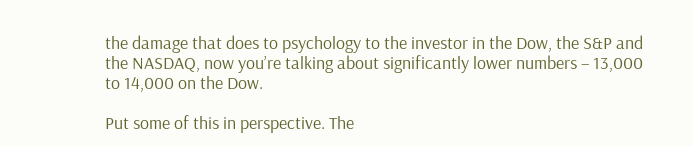the damage that does to psychology to the investor in the Dow, the S&P and the NASDAQ, now you’re talking about significantly lower numbers – 13,000 to 14,000 on the Dow.

Put some of this in perspective. The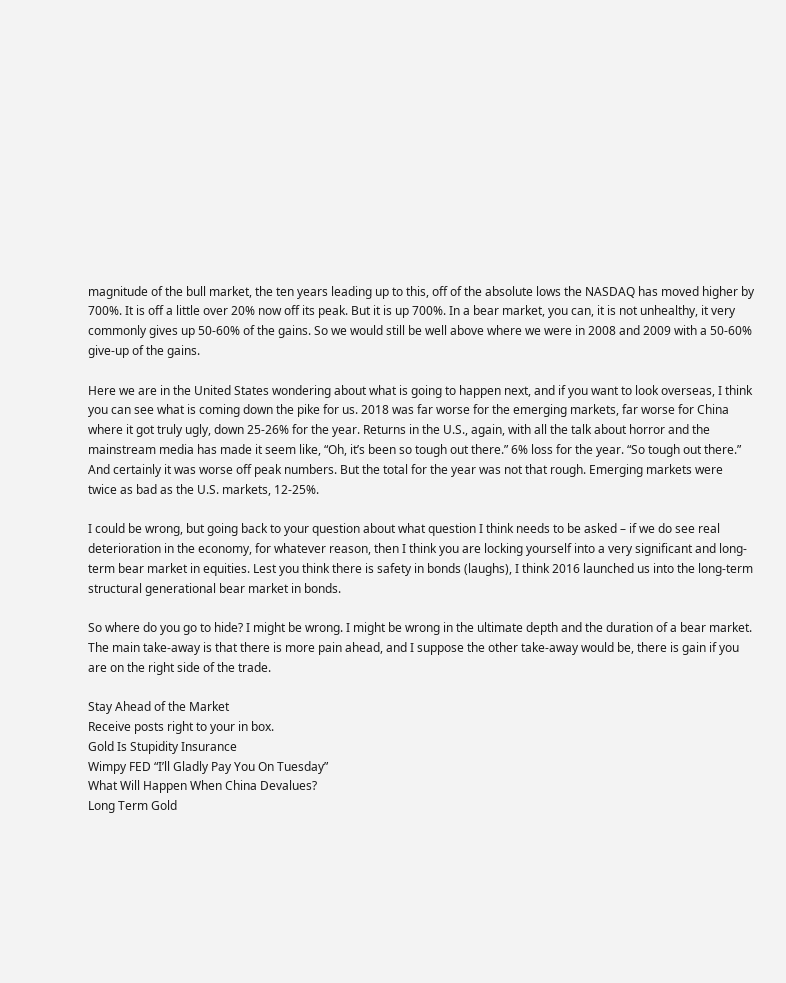magnitude of the bull market, the ten years leading up to this, off of the absolute lows the NASDAQ has moved higher by 700%. It is off a little over 20% now off its peak. But it is up 700%. In a bear market, you can, it is not unhealthy, it very commonly gives up 50-60% of the gains. So we would still be well above where we were in 2008 and 2009 with a 50-60% give-up of the gains.

Here we are in the United States wondering about what is going to happen next, and if you want to look overseas, I think you can see what is coming down the pike for us. 2018 was far worse for the emerging markets, far worse for China where it got truly ugly, down 25-26% for the year. Returns in the U.S., again, with all the talk about horror and the mainstream media has made it seem like, “Oh, it’s been so tough out there.” 6% loss for the year. “So tough out there.” And certainly it was worse off peak numbers. But the total for the year was not that rough. Emerging markets were twice as bad as the U.S. markets, 12-25%.

I could be wrong, but going back to your question about what question I think needs to be asked – if we do see real deterioration in the economy, for whatever reason, then I think you are locking yourself into a very significant and long-term bear market in equities. Lest you think there is safety in bonds (laughs), I think 2016 launched us into the long-term structural generational bear market in bonds.

So where do you go to hide? I might be wrong. I might be wrong in the ultimate depth and the duration of a bear market. The main take-away is that there is more pain ahead, and I suppose the other take-away would be, there is gain if you are on the right side of the trade.

Stay Ahead of the Market
Receive posts right to your in box.
Gold Is Stupidity Insurance
Wimpy FED “I’ll Gladly Pay You On Tuesday”
What Will Happen When China Devalues?
Long Term Gold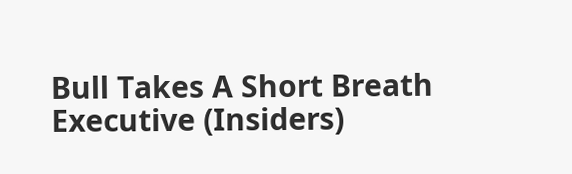Bull Takes A Short Breath
Executive (Insiders)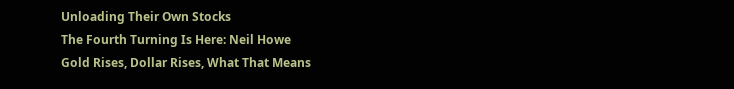Unloading Their Own Stocks
The Fourth Turning Is Here: Neil Howe
Gold Rises, Dollar Rises, What That Means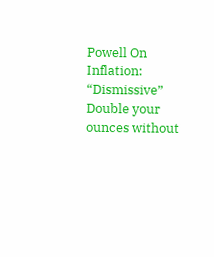Powell On Inflation: “Dismissive”
Double your ounces without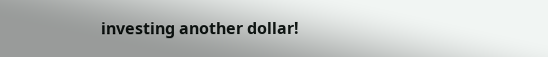investing another dollar!